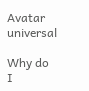Avatar universal

Why do I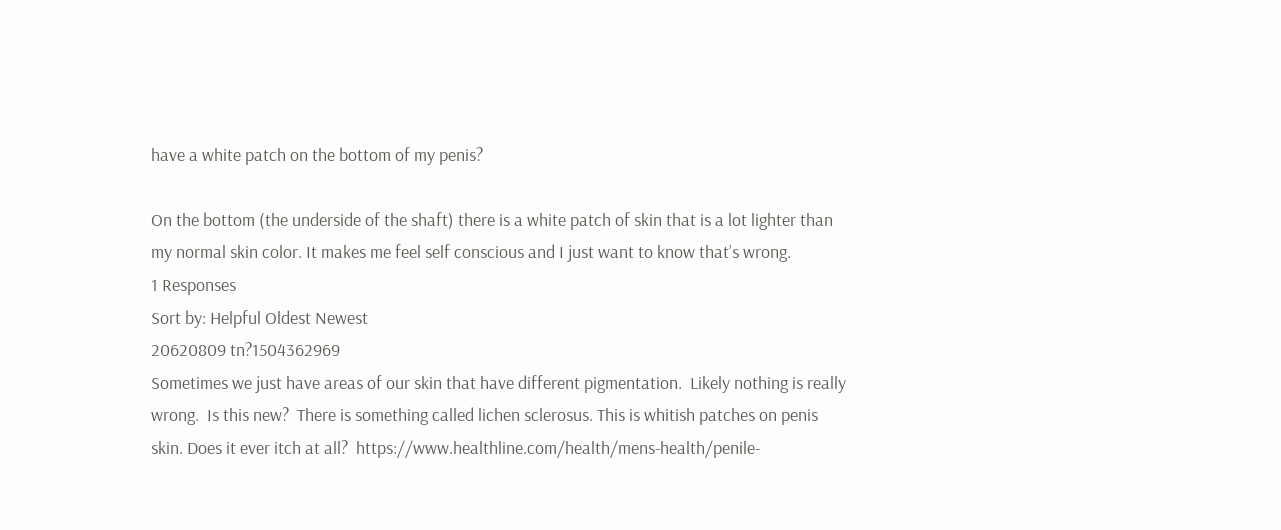have a white patch on the bottom of my penis?

On the bottom (the underside of the shaft) there is a white patch of skin that is a lot lighter than my normal skin color. It makes me feel self conscious and I just want to know that’s wrong.
1 Responses
Sort by: Helpful Oldest Newest
20620809 tn?1504362969
Sometimes we just have areas of our skin that have different pigmentation.  Likely nothing is really wrong.  Is this new?  There is something called lichen sclerosus. This is whitish patches on penis skin. Does it ever itch at all?  https://www.healthline.com/health/mens-health/penile-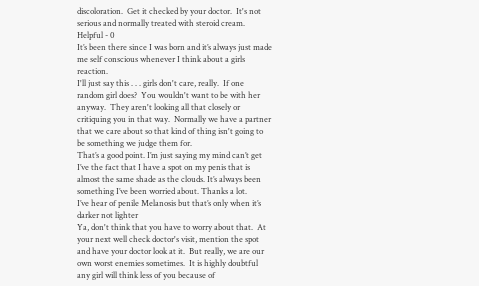discoloration.  Get it checked by your doctor.  It's not serious and normally treated with steroid cream.
Helpful - 0
It’s been there since I was born and it’s always just made me self conscious whenever I think about a girls reaction.
I'll just say this . . . girls don't care, really.  If one random girl does?  You wouldn't want to be with her anyway.  They aren't looking all that closely or critiquing you in that way.  Normally we have a partner that we care about so that kind of thing isn't going to be something we judge them for.
That’s a good point. I’m just saying my mind can’t get I’ve the fact that I have a spot on my penis that is almost the same shade as the clouds. It’s always been something I’ve been worried about. Thanks a lot.
I’ve hear of penile Melanosis but that’s only when it’s darker not lighter
Ya, don't think that you have to worry about that.  At your next well check doctor's visit, mention the spot and have your doctor look at it.  But really, we are our own worst enemies sometimes.  It is highly doubtful any girl will think less of you because of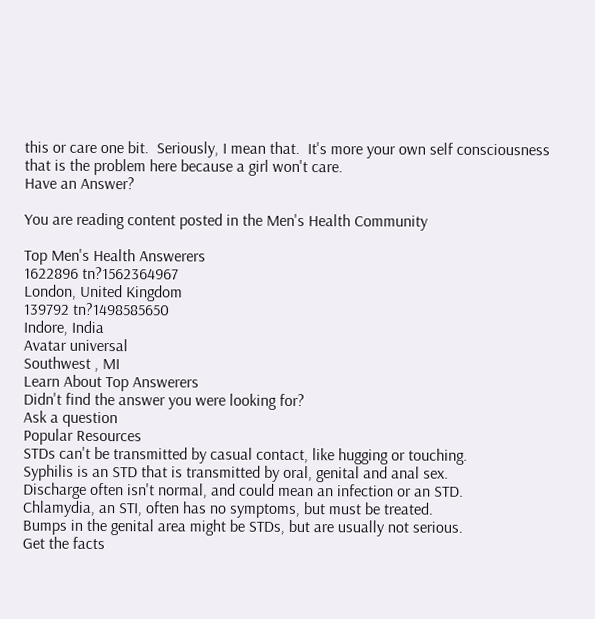this or care one bit.  Seriously, I mean that.  It's more your own self consciousness that is the problem here because a girl won't care.
Have an Answer?

You are reading content posted in the Men's Health Community

Top Men's Health Answerers
1622896 tn?1562364967
London, United Kingdom
139792 tn?1498585650
Indore, India
Avatar universal
Southwest , MI
Learn About Top Answerers
Didn't find the answer you were looking for?
Ask a question
Popular Resources
STDs can't be transmitted by casual contact, like hugging or touching.
Syphilis is an STD that is transmitted by oral, genital and anal sex.
Discharge often isn't normal, and could mean an infection or an STD.
Chlamydia, an STI, often has no symptoms, but must be treated.
Bumps in the genital area might be STDs, but are usually not serious.
Get the facts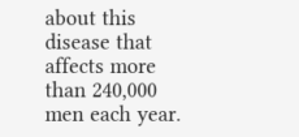about this disease that affects more than 240,000 men each year.